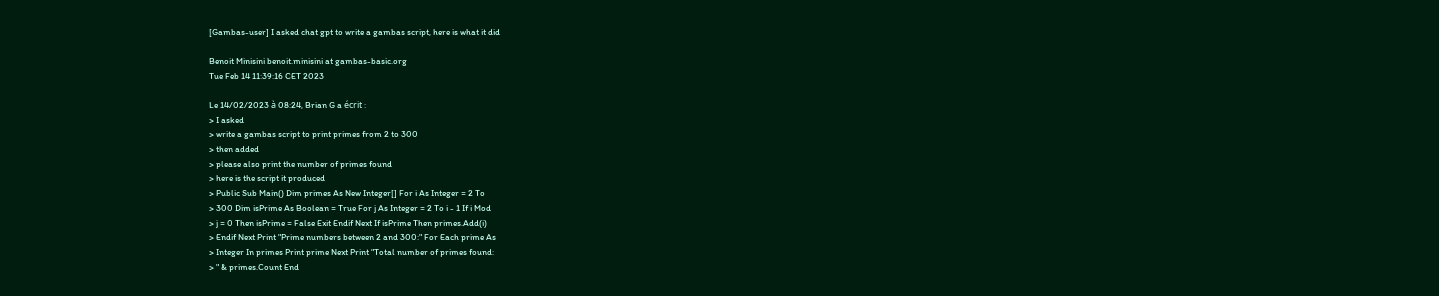[Gambas-user] I asked chat gpt to write a gambas script, here is what it did

Benoit Minisini benoit.minisini at gambas-basic.org
Tue Feb 14 11:39:16 CET 2023

Le 14/02/2023 à 08:24, Brian G a écrit :
> I asked
> write a gambas script to print primes from 2 to 300
> then added
> please also print the number of primes found
> here is the script it produced
> Public Sub Main() Dim primes As New Integer[] For i As Integer = 2 To
> 300 Dim isPrime As Boolean = True For j As Integer = 2 To i - 1 If i Mod
> j = 0 Then isPrime = False Exit Endif Next If isPrime Then primes.Add(i)
> Endif Next Print "Prime numbers between 2 and 300:" For Each prime As
> Integer In primes Print prime Next Print "Total number of primes found:
> " & primes.Count End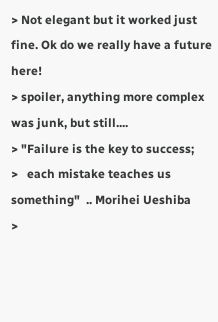> Not elegant but it worked just fine. Ok do we really have a future here!
> spoiler, anything more complex was junk, but still....
> "Failure is the key to success;
>   each mistake teaches us something"  .. Morihei Ueshiba
>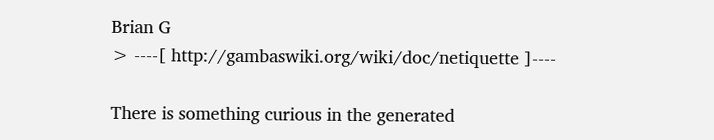Brian G
> ----[ http://gambaswiki.org/wiki/doc/netiquette ]----

There is something curious in the generated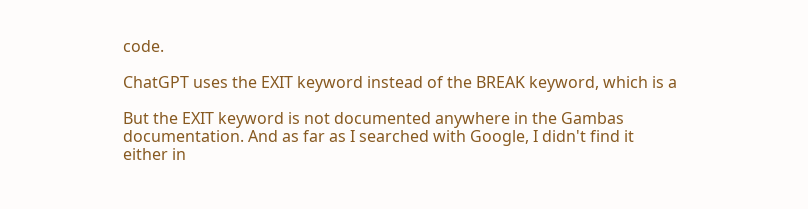code.

ChatGPT uses the EXIT keyword instead of the BREAK keyword, which is a

But the EXIT keyword is not documented anywhere in the Gambas
documentation. And as far as I searched with Google, I didn't find it
either in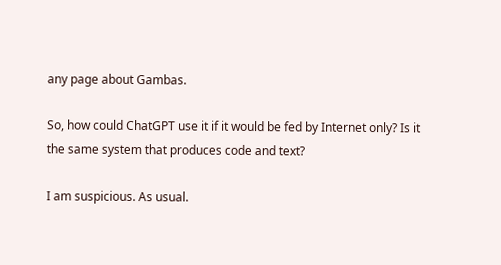any page about Gambas.

So, how could ChatGPT use it if it would be fed by Internet only? Is it
the same system that produces code and text?

I am suspicious. As usual.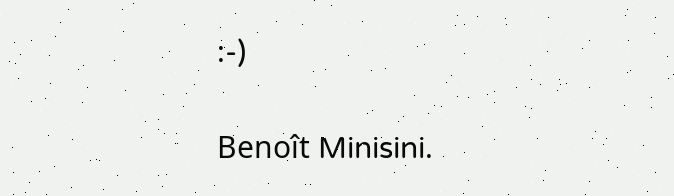:-)

Benoît Minisini.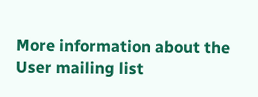More information about the User mailing list